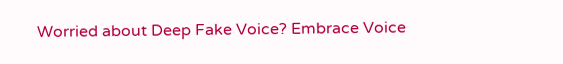Worried about Deep Fake Voice? Embrace Voice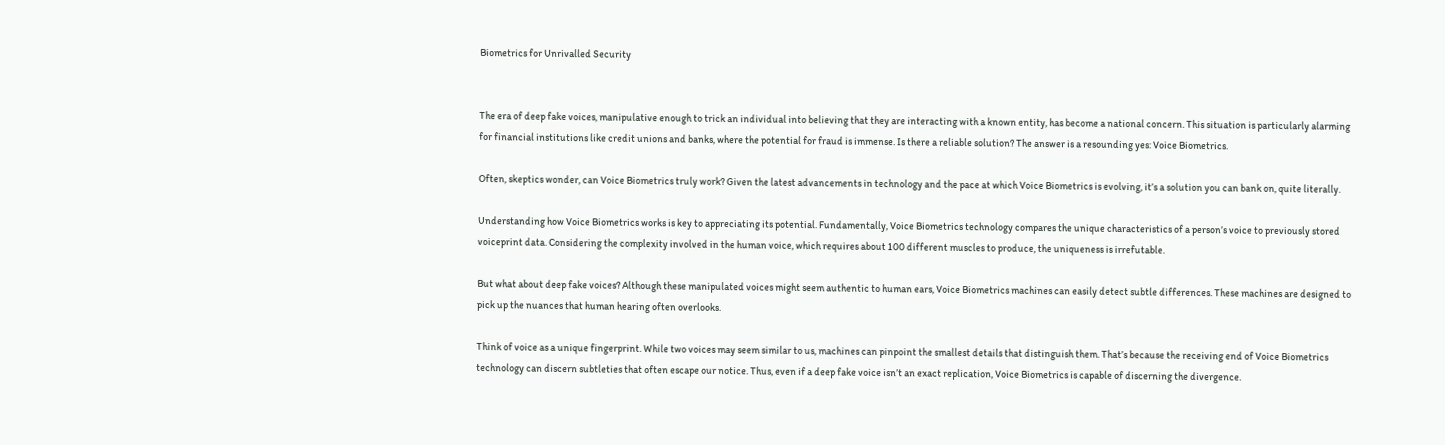Biometrics for Unrivalled Security


The era of deep fake voices, manipulative enough to trick an individual into believing that they are interacting with a known entity, has become a national concern. This situation is particularly alarming for financial institutions like credit unions and banks, where the potential for fraud is immense. Is there a reliable solution? The answer is a resounding yes: Voice Biometrics.

Often, skeptics wonder, can Voice Biometrics truly work? Given the latest advancements in technology and the pace at which Voice Biometrics is evolving, it’s a solution you can bank on, quite literally.

Understanding how Voice Biometrics works is key to appreciating its potential. Fundamentally, Voice Biometrics technology compares the unique characteristics of a person’s voice to previously stored voiceprint data. Considering the complexity involved in the human voice, which requires about 100 different muscles to produce, the uniqueness is irrefutable.

But what about deep fake voices? Although these manipulated voices might seem authentic to human ears, Voice Biometrics machines can easily detect subtle differences. These machines are designed to pick up the nuances that human hearing often overlooks.

Think of voice as a unique fingerprint. While two voices may seem similar to us, machines can pinpoint the smallest details that distinguish them. That’s because the receiving end of Voice Biometrics technology can discern subtleties that often escape our notice. Thus, even if a deep fake voice isn’t an exact replication, Voice Biometrics is capable of discerning the divergence.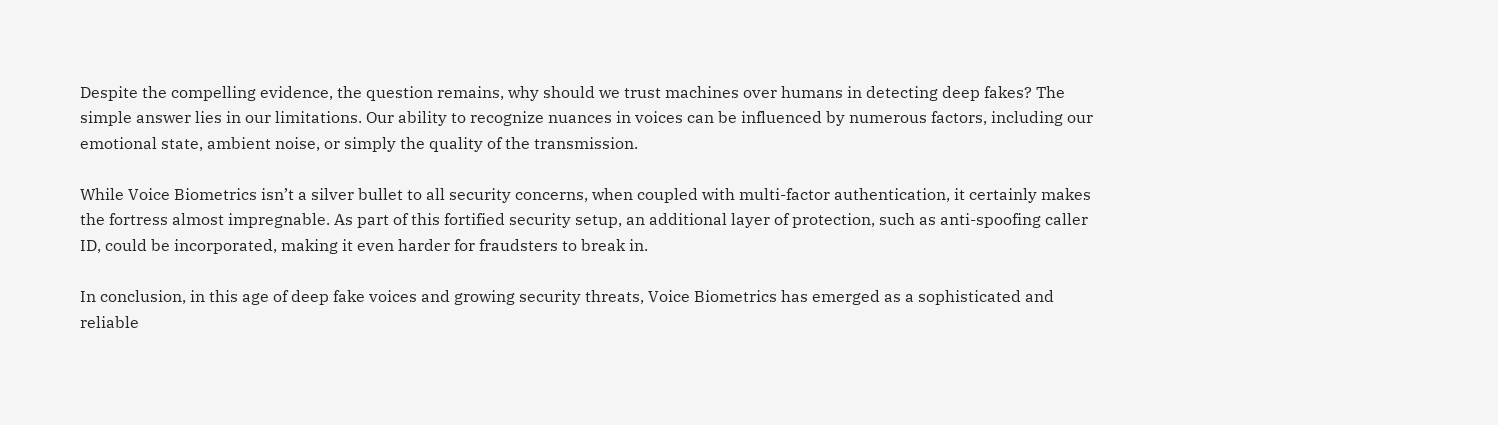Despite the compelling evidence, the question remains, why should we trust machines over humans in detecting deep fakes? The simple answer lies in our limitations. Our ability to recognize nuances in voices can be influenced by numerous factors, including our emotional state, ambient noise, or simply the quality of the transmission.

While Voice Biometrics isn’t a silver bullet to all security concerns, when coupled with multi-factor authentication, it certainly makes the fortress almost impregnable. As part of this fortified security setup, an additional layer of protection, such as anti-spoofing caller ID, could be incorporated, making it even harder for fraudsters to break in.

In conclusion, in this age of deep fake voices and growing security threats, Voice Biometrics has emerged as a sophisticated and reliable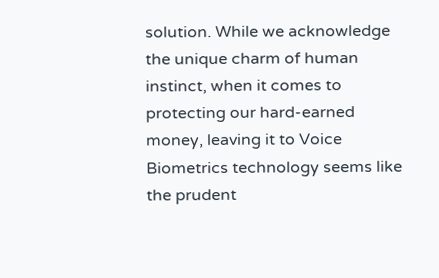solution. While we acknowledge the unique charm of human instinct, when it comes to protecting our hard-earned money, leaving it to Voice Biometrics technology seems like the prudent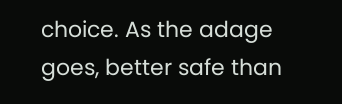choice. As the adage goes, better safe than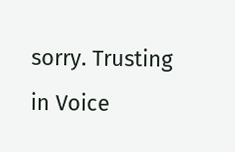sorry. Trusting in Voice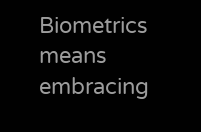Biometrics means embracing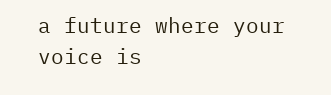a future where your voice is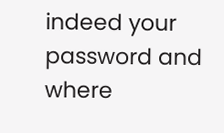indeed your password and where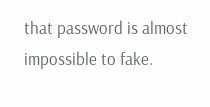that password is almost impossible to fake.